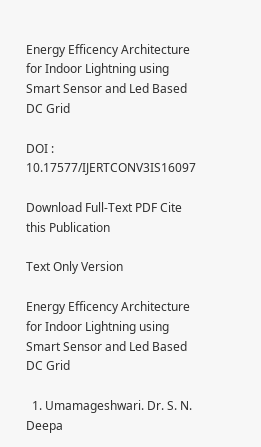Energy Efficency Architecture for Indoor Lightning using Smart Sensor and Led Based DC Grid

DOI : 10.17577/IJERTCONV3IS16097

Download Full-Text PDF Cite this Publication

Text Only Version

Energy Efficency Architecture for Indoor Lightning using Smart Sensor and Led Based DC Grid

  1. Umamageshwari. Dr. S. N. Deepa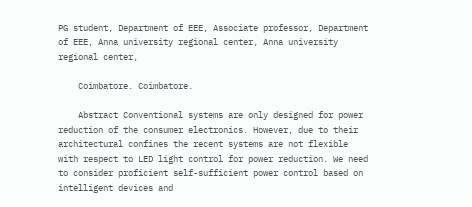PG student, Department of EEE, Associate professor, Department of EEE, Anna university regional center, Anna university regional center,

    Coimbatore. Coimbatore.

    Abstract Conventional systems are only designed for power reduction of the consumer electronics. However, due to their architectural confines the recent systems are not flexible with respect to LED light control for power reduction. We need to consider proficient self-sufficient power control based on intelligent devices and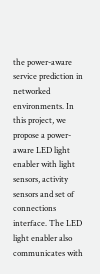the power-aware service prediction in networked environments. In this project, we propose a power- aware LED light enabler with light sensors, activity sensors and set of connections interface. The LED light enabler also communicates with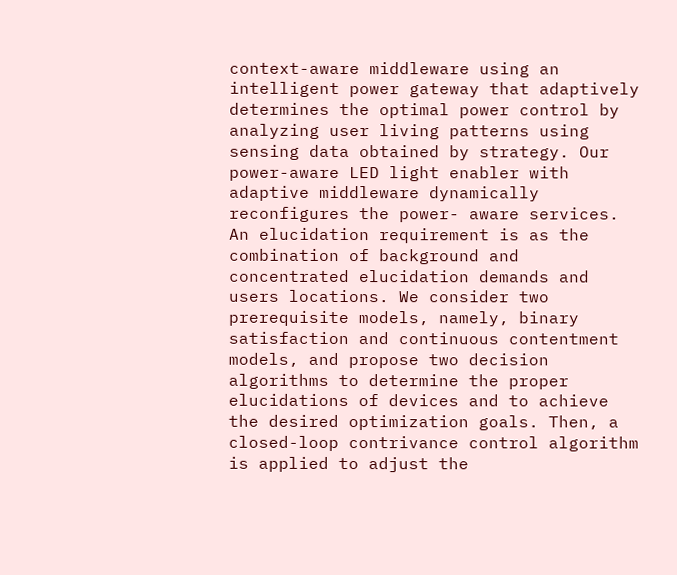context-aware middleware using an intelligent power gateway that adaptively determines the optimal power control by analyzing user living patterns using sensing data obtained by strategy. Our power-aware LED light enabler with adaptive middleware dynamically reconfigures the power- aware services. An elucidation requirement is as the combination of background and concentrated elucidation demands and users locations. We consider two prerequisite models, namely, binary satisfaction and continuous contentment models, and propose two decision algorithms to determine the proper elucidations of devices and to achieve the desired optimization goals. Then, a closed-loop contrivance control algorithm is applied to adjust the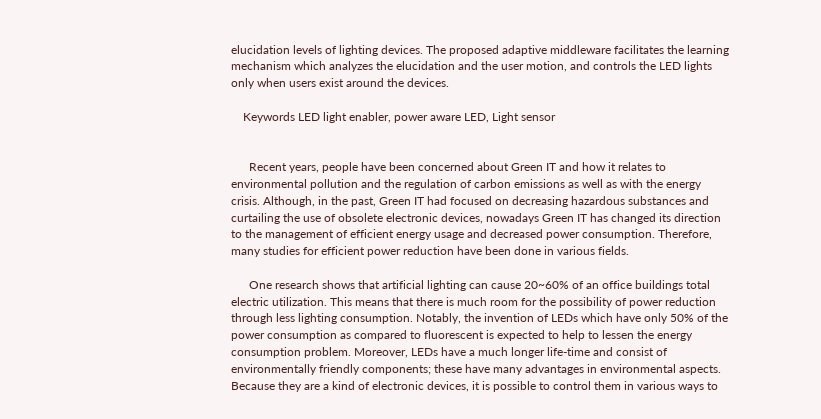elucidation levels of lighting devices. The proposed adaptive middleware facilitates the learning mechanism which analyzes the elucidation and the user motion, and controls the LED lights only when users exist around the devices.

    Keywords LED light enabler, power aware LED, Light sensor


      Recent years, people have been concerned about Green IT and how it relates to environmental pollution and the regulation of carbon emissions as well as with the energy crisis. Although, in the past, Green IT had focused on decreasing hazardous substances and curtailing the use of obsolete electronic devices, nowadays Green IT has changed its direction to the management of efficient energy usage and decreased power consumption. Therefore, many studies for efficient power reduction have been done in various fields.

      One research shows that artificial lighting can cause 20~60% of an office buildings total electric utilization. This means that there is much room for the possibility of power reduction through less lighting consumption. Notably, the invention of LEDs which have only 50% of the power consumption as compared to fluorescent is expected to help to lessen the energy consumption problem. Moreover, LEDs have a much longer life-time and consist of environmentally friendly components; these have many advantages in environmental aspects. Because they are a kind of electronic devices, it is possible to control them in various ways to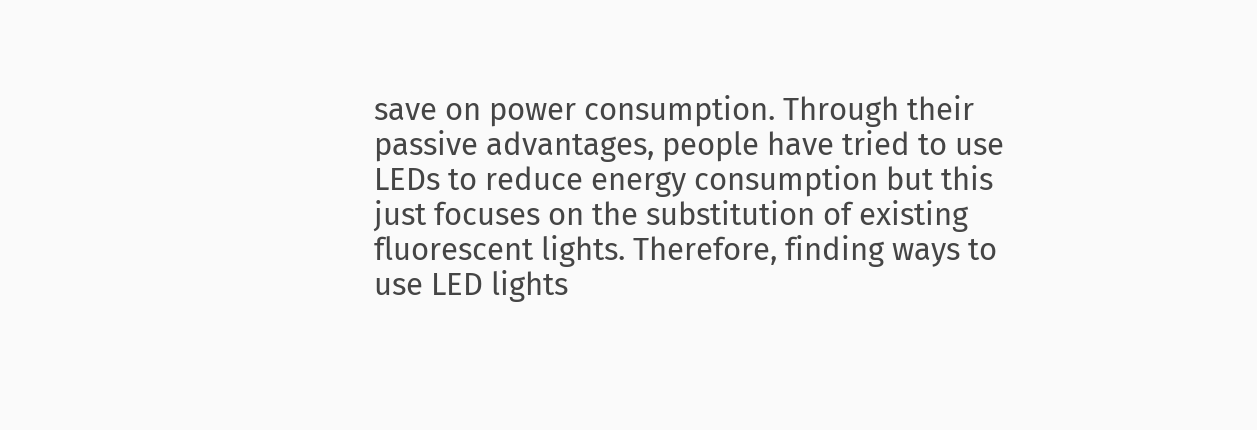save on power consumption. Through their passive advantages, people have tried to use LEDs to reduce energy consumption but this just focuses on the substitution of existing fluorescent lights. Therefore, finding ways to use LED lights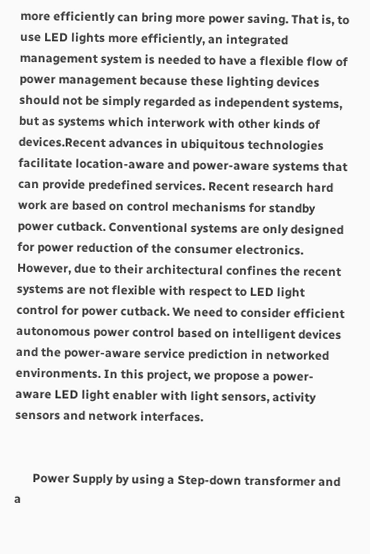more efficiently can bring more power saving. That is, to use LED lights more efficiently, an integrated management system is needed to have a flexible flow of power management because these lighting devices should not be simply regarded as independent systems, but as systems which interwork with other kinds of devices.Recent advances in ubiquitous technologies facilitate location-aware and power-aware systems that can provide predefined services. Recent research hard work are based on control mechanisms for standby power cutback. Conventional systems are only designed for power reduction of the consumer electronics. However, due to their architectural confines the recent systems are not flexible with respect to LED light control for power cutback. We need to consider efficient autonomous power control based on intelligent devices and the power-aware service prediction in networked environments. In this project, we propose a power-aware LED light enabler with light sensors, activity sensors and network interfaces.


      Power Supply by using a Step-down transformer and a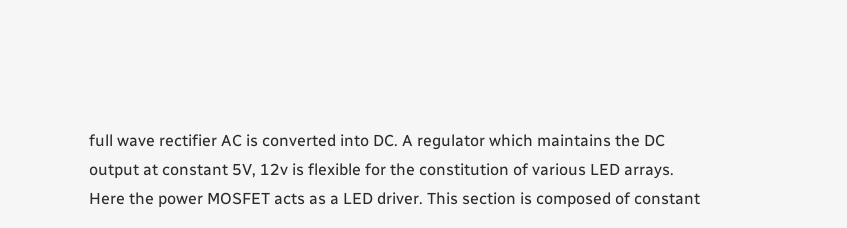full wave rectifier AC is converted into DC. A regulator which maintains the DC output at constant 5V, 12v is flexible for the constitution of various LED arrays. Here the power MOSFET acts as a LED driver. This section is composed of constant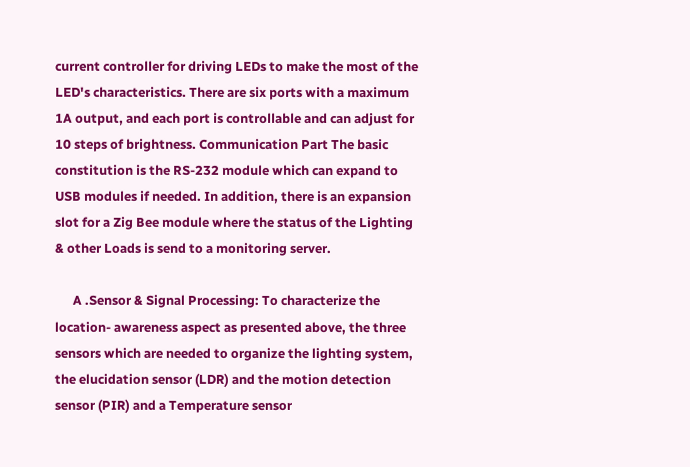current controller for driving LEDs to make the most of the LED's characteristics. There are six ports with a maximum 1A output, and each port is controllable and can adjust for 10 steps of brightness. Communication Part The basic constitution is the RS-232 module which can expand to USB modules if needed. In addition, there is an expansion slot for a Zig Bee module where the status of the Lighting & other Loads is send to a monitoring server.

      A .Sensor & Signal Processing: To characterize the location- awareness aspect as presented above, the three sensors which are needed to organize the lighting system, the elucidation sensor (LDR) and the motion detection sensor (PIR) and a Temperature sensor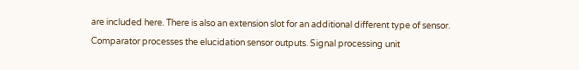are included here. There is also an extension slot for an additional different type of sensor. Comparator processes the elucidation sensor outputs. Signal processing unit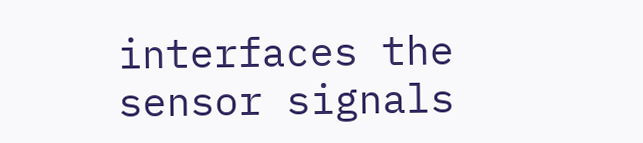interfaces the sensor signals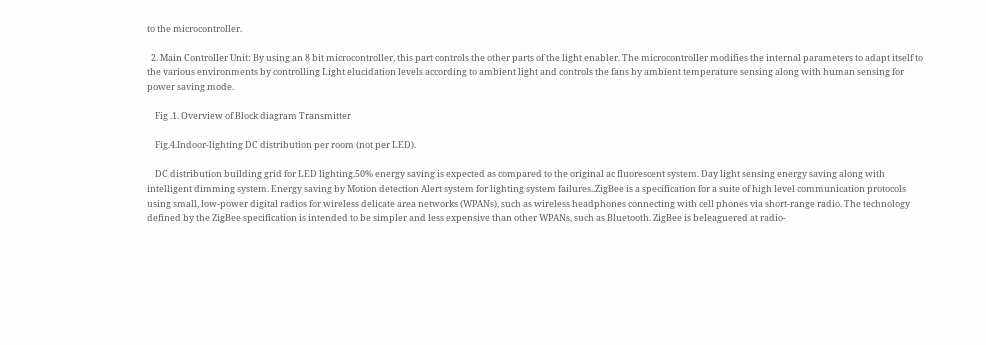to the microcontroller.

  2. Main Controller Unit: By using an 8 bit microcontroller, this part controls the other parts of the light enabler. The microcontroller modifies the internal parameters to adapt itself to the various environments by controlling Light elucidation levels according to ambient light and controls the fans by ambient temperature sensing along with human sensing for power saving mode.

    Fig .1. Overview of Block diagram Transmitter

    Fig.4.Indoor-lighting DC distribution per room (not per LED).

    DC distribution building grid for LED lighting.50% energy saving is expected as compared to the original ac fluorescent system. Day light sensing energy saving along with intelligent dimming system. Energy saving by Motion detection Alert system for lighting system failures..ZigBee is a specification for a suite of high level communication protocols using small, low-power digital radios for wireless delicate area networks (WPANs), such as wireless headphones connecting with cell phones via short-range radio. The technology defined by the ZigBee specification is intended to be simpler and less expensive than other WPANs, such as Bluetooth. ZigBee is beleaguered at radio-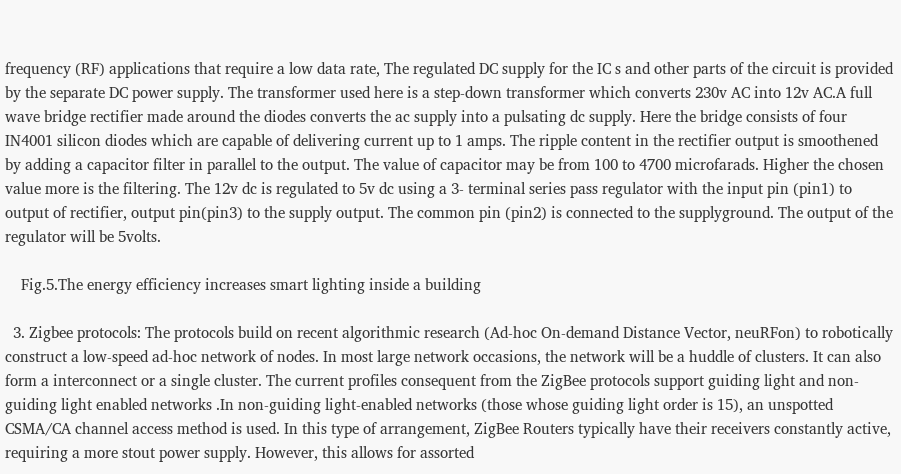frequency (RF) applications that require a low data rate, The regulated DC supply for the IC s and other parts of the circuit is provided by the separate DC power supply. The transformer used here is a step-down transformer which converts 230v AC into 12v AC.A full wave bridge rectifier made around the diodes converts the ac supply into a pulsating dc supply. Here the bridge consists of four IN4001 silicon diodes which are capable of delivering current up to 1 amps. The ripple content in the rectifier output is smoothened by adding a capacitor filter in parallel to the output. The value of capacitor may be from 100 to 4700 microfarads. Higher the chosen value more is the filtering. The 12v dc is regulated to 5v dc using a 3- terminal series pass regulator with the input pin (pin1) to output of rectifier, output pin(pin3) to the supply output. The common pin (pin2) is connected to the supplyground. The output of the regulator will be 5volts.

    Fig.5.The energy efficiency increases smart lighting inside a building

  3. Zigbee protocols: The protocols build on recent algorithmic research (Ad-hoc On-demand Distance Vector, neuRFon) to robotically construct a low-speed ad-hoc network of nodes. In most large network occasions, the network will be a huddle of clusters. It can also form a interconnect or a single cluster. The current profiles consequent from the ZigBee protocols support guiding light and non-guiding light enabled networks .In non-guiding light-enabled networks (those whose guiding light order is 15), an unspotted CSMA/CA channel access method is used. In this type of arrangement, ZigBee Routers typically have their receivers constantly active, requiring a more stout power supply. However, this allows for assorted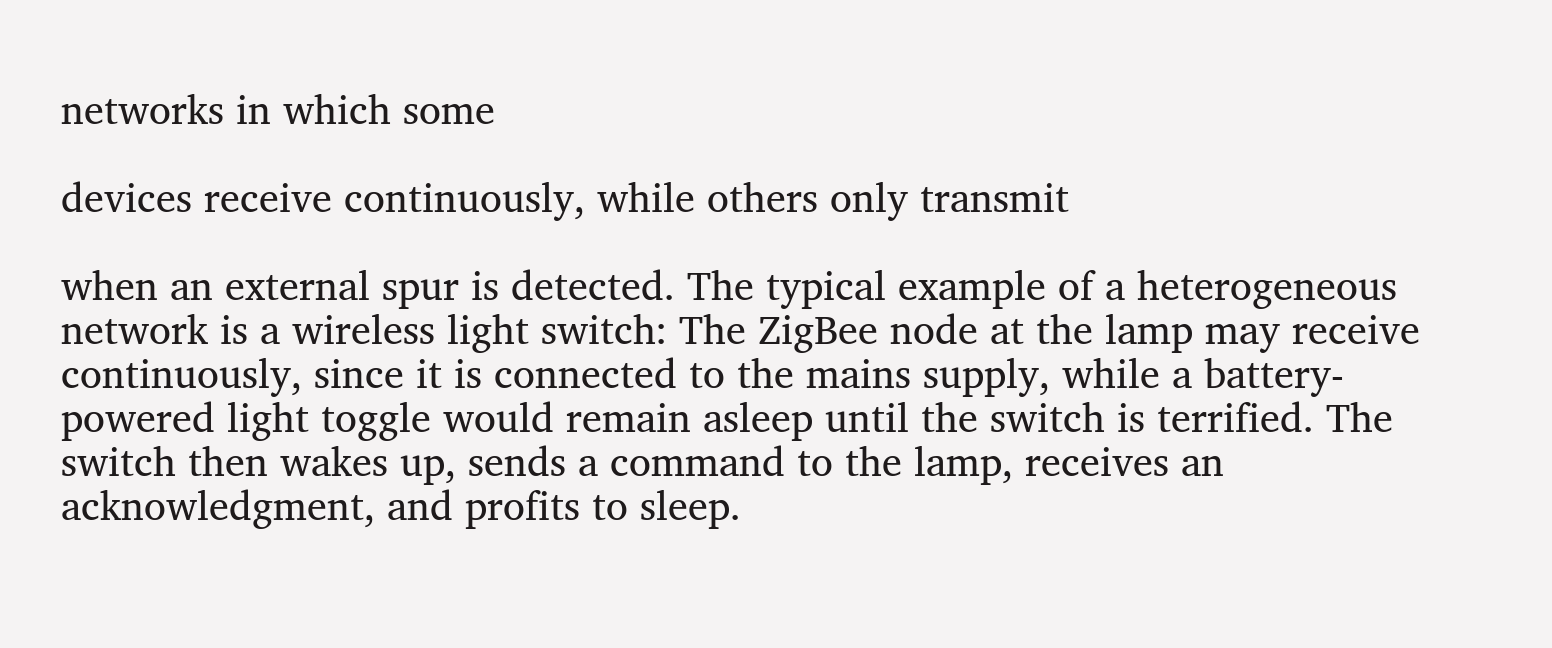networks in which some

devices receive continuously, while others only transmit

when an external spur is detected. The typical example of a heterogeneous network is a wireless light switch: The ZigBee node at the lamp may receive continuously, since it is connected to the mains supply, while a battery-powered light toggle would remain asleep until the switch is terrified. The switch then wakes up, sends a command to the lamp, receives an acknowledgment, and profits to sleep.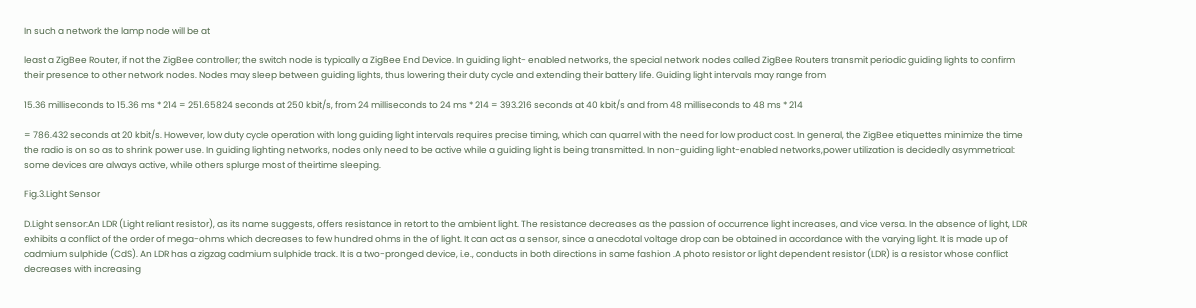In such a network the lamp node will be at

least a ZigBee Router, if not the ZigBee controller; the switch node is typically a ZigBee End Device. In guiding light- enabled networks, the special network nodes called ZigBee Routers transmit periodic guiding lights to confirm their presence to other network nodes. Nodes may sleep between guiding lights, thus lowering their duty cycle and extending their battery life. Guiding light intervals may range from

15.36 milliseconds to 15.36 ms * 214 = 251.65824 seconds at 250 kbit/s, from 24 milliseconds to 24 ms * 214 = 393.216 seconds at 40 kbit/s and from 48 milliseconds to 48 ms * 214

= 786.432 seconds at 20 kbit/s. However, low duty cycle operation with long guiding light intervals requires precise timing, which can quarrel with the need for low product cost. In general, the ZigBee etiquettes minimize the time the radio is on so as to shrink power use. In guiding lighting networks, nodes only need to be active while a guiding light is being transmitted. In non-guiding light-enabled networks,power utilization is decidedly asymmetrical: some devices are always active, while others splurge most of theirtime sleeping.

Fig.3.Light Sensor

D.Light sensor:An LDR (Light reliant resistor), as its name suggests, offers resistance in retort to the ambient light. The resistance decreases as the passion of occurrence light increases, and vice versa. In the absence of light, LDR exhibits a conflict of the order of mega-ohms which decreases to few hundred ohms in the of light. It can act as a sensor, since a anecdotal voltage drop can be obtained in accordance with the varying light. It is made up of cadmium sulphide (CdS). An LDR has a zigzag cadmium sulphide track. It is a two-pronged device, i.e., conducts in both directions in same fashion .A photo resistor or light dependent resistor (LDR) is a resistor whose conflict decreases with increasing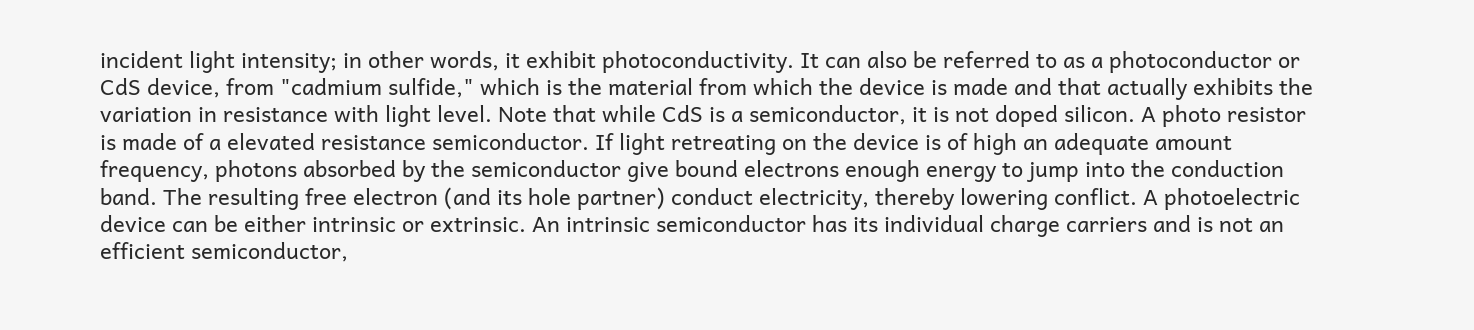incident light intensity; in other words, it exhibit photoconductivity. It can also be referred to as a photoconductor or CdS device, from "cadmium sulfide," which is the material from which the device is made and that actually exhibits the variation in resistance with light level. Note that while CdS is a semiconductor, it is not doped silicon. A photo resistor is made of a elevated resistance semiconductor. If light retreating on the device is of high an adequate amount frequency, photons absorbed by the semiconductor give bound electrons enough energy to jump into the conduction band. The resulting free electron (and its hole partner) conduct electricity, thereby lowering conflict. A photoelectric device can be either intrinsic or extrinsic. An intrinsic semiconductor has its individual charge carriers and is not an efficient semiconductor,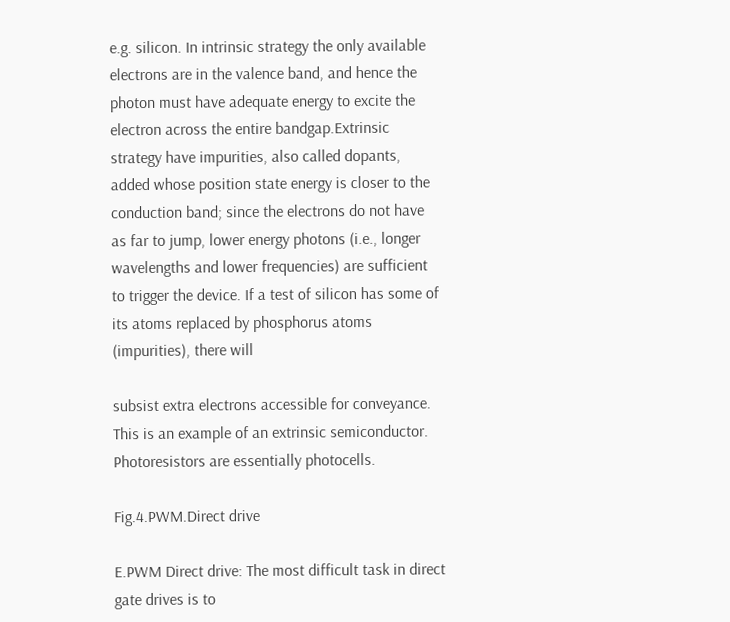e.g. silicon. In intrinsic strategy the only available electrons are in the valence band, and hence the photon must have adequate energy to excite the electron across the entire bandgap.Extrinsic strategy have impurities, also called dopants, added whose position state energy is closer to the conduction band; since the electrons do not have as far to jump, lower energy photons (i.e., longer wavelengths and lower frequencies) are sufficient to trigger the device. If a test of silicon has some of its atoms replaced by phosphorus atoms (impurities), there will

subsist extra electrons accessible for conveyance. This is an example of an extrinsic semiconductor. Photoresistors are essentially photocells.

Fig.4.PWM.Direct drive

E.PWM Direct drive: The most difficult task in direct gate drives is to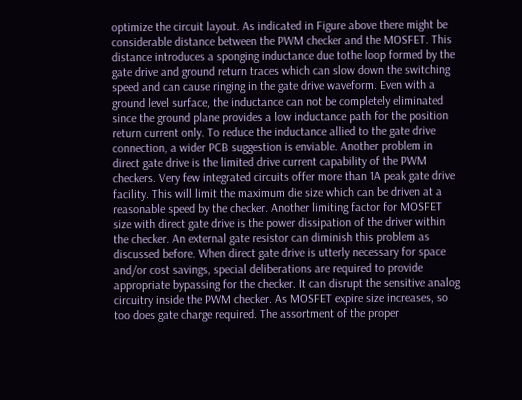optimize the circuit layout. As indicated in Figure above there might be considerable distance between the PWM checker and the MOSFET. This distance introduces a sponging inductance due tothe loop formed by the gate drive and ground return traces which can slow down the switching speed and can cause ringing in the gate drive waveform. Even with a ground level surface, the inductance can not be completely eliminated since the ground plane provides a low inductance path for the position return current only. To reduce the inductance allied to the gate drive connection, a wider PCB suggestion is enviable. Another problem in direct gate drive is the limited drive current capability of the PWM checkers. Very few integrated circuits offer more than 1A peak gate drive facility. This will limit the maximum die size which can be driven at a reasonable speed by the checker. Another limiting factor for MOSFET size with direct gate drive is the power dissipation of the driver within the checker. An external gate resistor can diminish this problem as discussed before. When direct gate drive is utterly necessary for space and/or cost savings, special deliberations are required to provide appropriate bypassing for the checker. It can disrupt the sensitive analog circuitry inside the PWM checker. As MOSFET expire size increases, so too does gate charge required. The assortment of the proper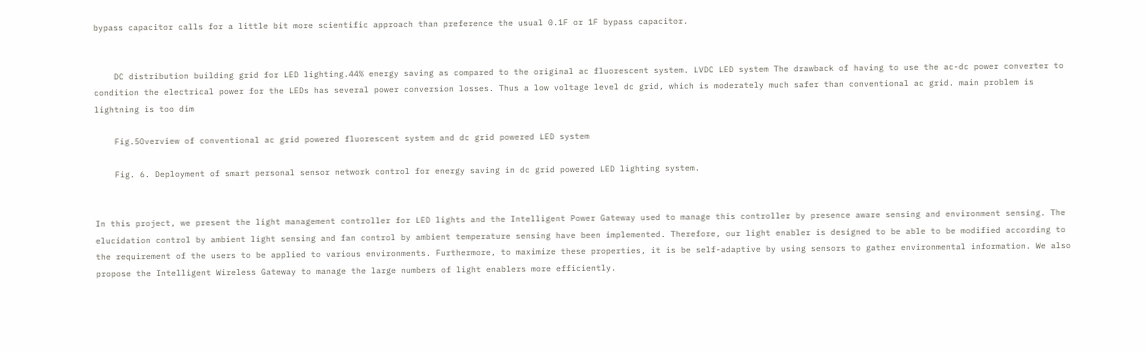bypass capacitor calls for a little bit more scientific approach than preference the usual 0.1F or 1F bypass capacitor.


    DC distribution building grid for LED lighting.44% energy saving as compared to the original ac fluorescent system. LVDC LED system The drawback of having to use the ac-dc power converter to condition the electrical power for the LEDs has several power conversion losses. Thus a low voltage level dc grid, which is moderately much safer than conventional ac grid. main problem is lightning is too dim

    Fig.5Overview of conventional ac grid powered fluorescent system and dc grid powered LED system

    Fig. 6. Deployment of smart personal sensor network control for energy saving in dc grid powered LED lighting system.


In this project, we present the light management controller for LED lights and the Intelligent Power Gateway used to manage this controller by presence aware sensing and environment sensing. The elucidation control by ambient light sensing and fan control by ambient temperature sensing have been implemented. Therefore, our light enabler is designed to be able to be modified according to the requirement of the users to be applied to various environments. Furthermore, to maximize these properties, it is be self-adaptive by using sensors to gather environmental information. We also propose the Intelligent Wireless Gateway to manage the large numbers of light enablers more efficiently.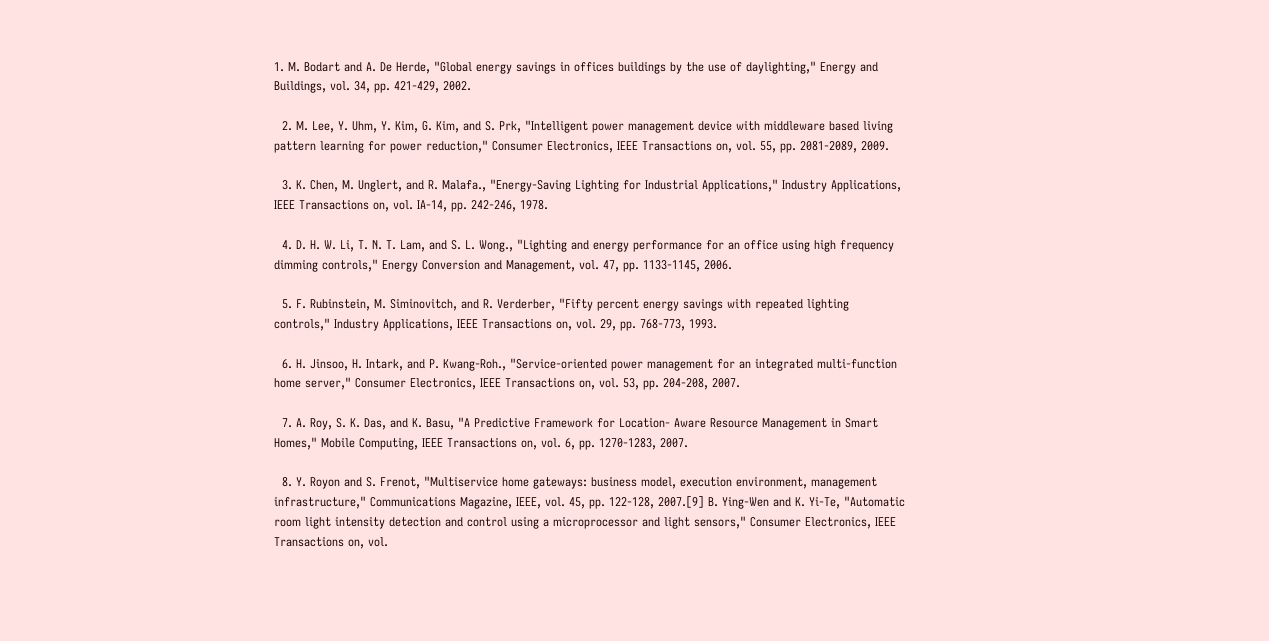1. M. Bodart and A. De Herde, "Global energy savings in offices buildings by the use of daylighting," Energy and Buildings, vol. 34, pp. 421-429, 2002.

  2. M. Lee, Y. Uhm, Y. Kim, G. Kim, and S. Prk, "Intelligent power management device with middleware based living pattern learning for power reduction," Consumer Electronics, IEEE Transactions on, vol. 55, pp. 2081-2089, 2009.

  3. K. Chen, M. Unglert, and R. Malafa., "Energy-Saving Lighting for Industrial Applications," Industry Applications, IEEE Transactions on, vol. IA-14, pp. 242-246, 1978.

  4. D. H. W. Li, T. N. T. Lam, and S. L. Wong., "Lighting and energy performance for an office using high frequency dimming controls," Energy Conversion and Management, vol. 47, pp. 1133-1145, 2006.

  5. F. Rubinstein, M. Siminovitch, and R. Verderber, "Fifty percent energy savings with repeated lighting controls," Industry Applications, IEEE Transactions on, vol. 29, pp. 768-773, 1993.

  6. H. Jinsoo, H. Intark, and P. Kwang-Roh., "Service-oriented power management for an integrated multi-function home server," Consumer Electronics, IEEE Transactions on, vol. 53, pp. 204-208, 2007.

  7. A. Roy, S. K. Das, and K. Basu, "A Predictive Framework for Location- Aware Resource Management in Smart Homes," Mobile Computing, IEEE Transactions on, vol. 6, pp. 1270-1283, 2007.

  8. Y. Royon and S. Frenot, "Multiservice home gateways: business model, execution environment, management infrastructure," Communications Magazine, IEEE, vol. 45, pp. 122-128, 2007.[9] B. Ying-Wen and K. Yi-Te, "Automatic room light intensity detection and control using a microprocessor and light sensors," Consumer Electronics, IEEE Transactions on, vol.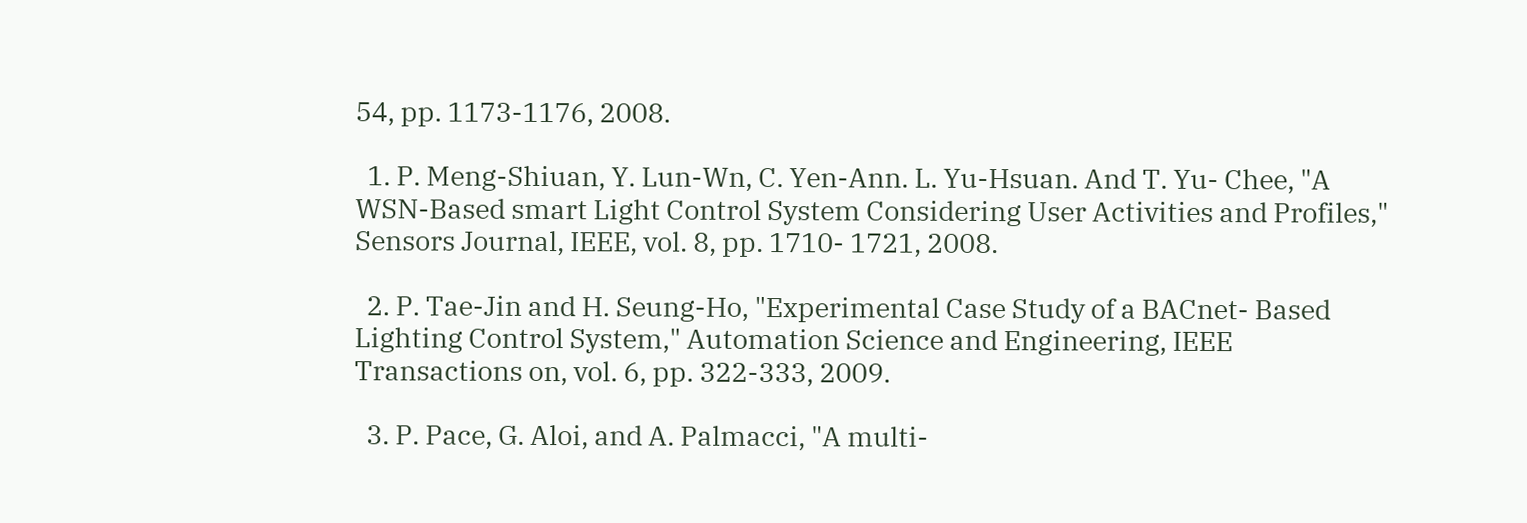54, pp. 1173-1176, 2008.

  1. P. Meng-Shiuan, Y. Lun-Wn, C. Yen-Ann. L. Yu-Hsuan. And T. Yu- Chee, "A WSN-Based smart Light Control System Considering User Activities and Profiles," Sensors Journal, IEEE, vol. 8, pp. 1710- 1721, 2008.

  2. P. Tae-Jin and H. Seung-Ho, "Experimental Case Study of a BACnet- Based Lighting Control System," Automation Science and Engineering, IEEE Transactions on, vol. 6, pp. 322-333, 2009.

  3. P. Pace, G. Aloi, and A. Palmacci, "A multi-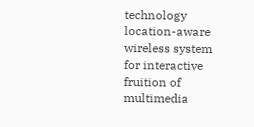technology location-aware wireless system for interactive fruition of multimedia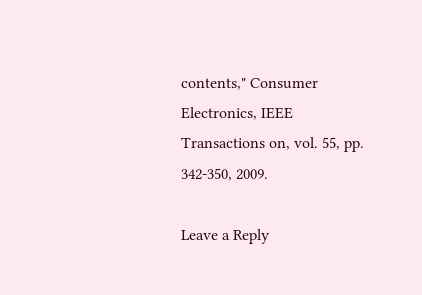contents," Consumer Electronics, IEEE Transactions on, vol. 55, pp. 342-350, 2009.

Leave a Reply